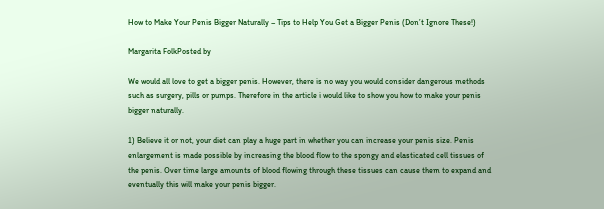How to Make Your Penis Bigger Naturally – Tips to Help You Get a Bigger Penis (Don’t Ignore These!)

Margarita FolkPosted by

We would all love to get a bigger penis. However, there is no way you would consider dangerous methods such as surgery, pills or pumps. Therefore in the article i would like to show you how to make your penis bigger naturally.

1) Believe it or not, your diet can play a huge part in whether you can increase your penis size. Penis enlargement is made possible by increasing the blood flow to the spongy and elasticated cell tissues of the penis. Over time large amounts of blood flowing through these tissues can cause them to expand and eventually this will make your penis bigger.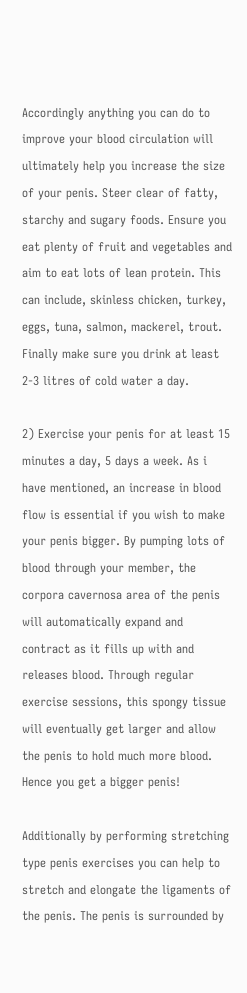Accordingly anything you can do to improve your blood circulation will ultimately help you increase the size of your penis. Steer clear of fatty, starchy and sugary foods. Ensure you eat plenty of fruit and vegetables and aim to eat lots of lean protein. This can include, skinless chicken, turkey, eggs, tuna, salmon, mackerel, trout. Finally make sure you drink at least 2-3 litres of cold water a day.

2) Exercise your penis for at least 15 minutes a day, 5 days a week. As i have mentioned, an increase in blood flow is essential if you wish to make your penis bigger. By pumping lots of blood through your member, the corpora cavernosa area of the penis will automatically expand and contract as it fills up with and releases blood. Through regular exercise sessions, this spongy tissue will eventually get larger and allow the penis to hold much more blood. Hence you get a bigger penis!

Additionally by performing stretching type penis exercises you can help to stretch and elongate the ligaments of the penis. The penis is surrounded by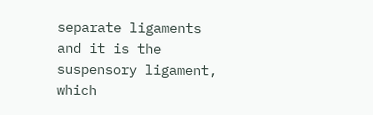separate ligaments and it is the suspensory ligament, which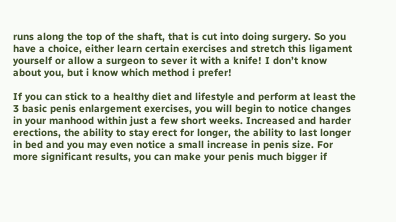runs along the top of the shaft, that is cut into doing surgery. So you have a choice, either learn certain exercises and stretch this ligament yourself or allow a surgeon to sever it with a knife! I don’t know about you, but i know which method i prefer!

If you can stick to a healthy diet and lifestyle and perform at least the 3 basic penis enlargement exercises, you will begin to notice changes in your manhood within just a few short weeks. Increased and harder erections, the ability to stay erect for longer, the ability to last longer in bed and you may even notice a small increase in penis size. For more significant results, you can make your penis much bigger if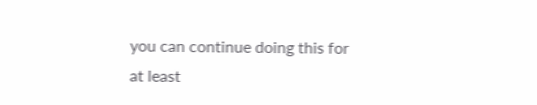you can continue doing this for at least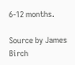6-12 months.

Source by James Birch